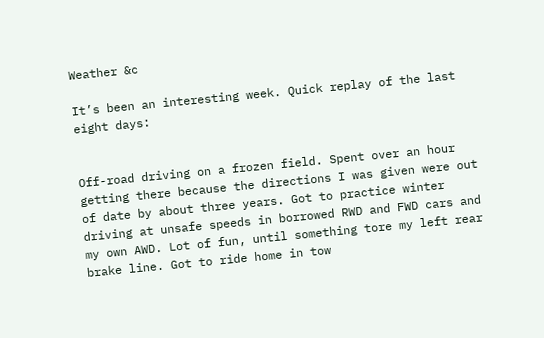Weather &c

It’s been an interesting week. Quick replay of the last eight days:


Off-road driving on a frozen field. Spent over an hour getting there because the directions I was given were out of date by about three years. Got to practice winter driving at unsafe speeds in borrowed RWD and FWD cars and my own AWD. Lot of fun, until something tore my left rear brake line. Got to ride home in tow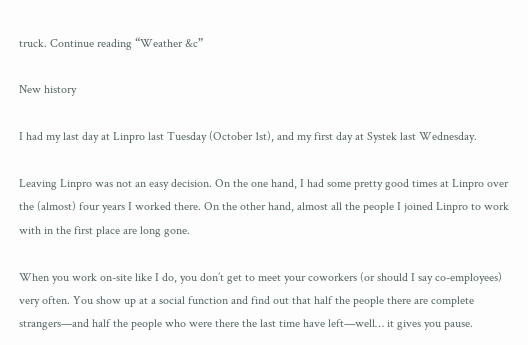truck. Continue reading “Weather &c”

New history

I had my last day at Linpro last Tuesday (October 1st), and my first day at Systek last Wednesday.

Leaving Linpro was not an easy decision. On the one hand, I had some pretty good times at Linpro over the (almost) four years I worked there. On the other hand, almost all the people I joined Linpro to work with in the first place are long gone.

When you work on-site like I do, you don’t get to meet your coworkers (or should I say co-employees) very often. You show up at a social function and find out that half the people there are complete strangers—and half the people who were there the last time have left—well… it gives you pause.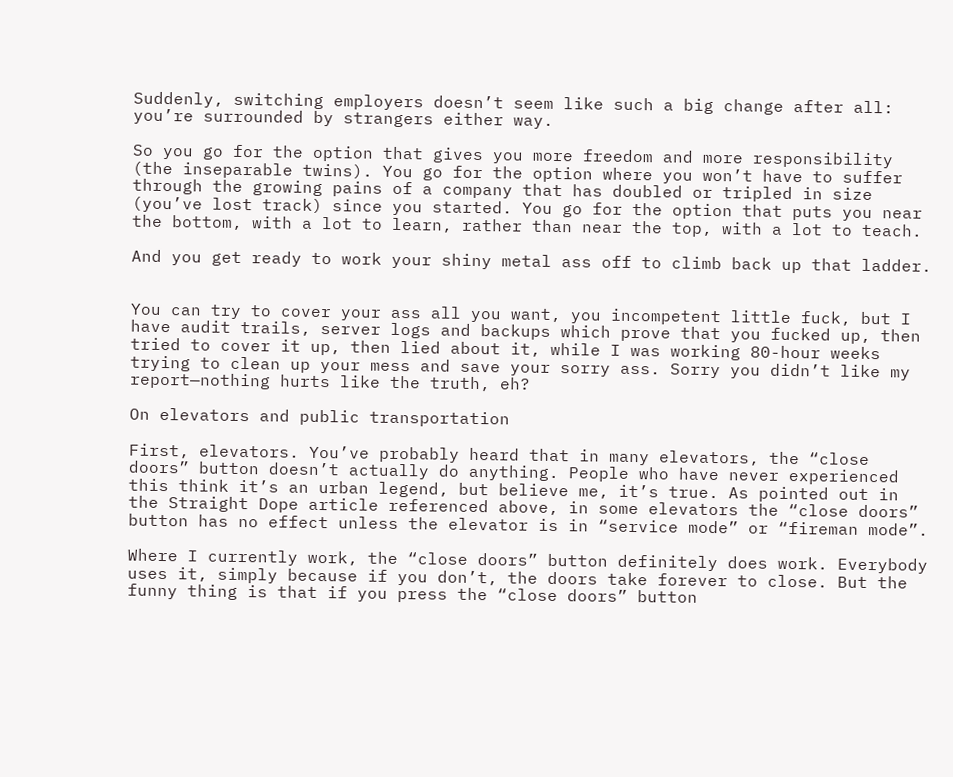Suddenly, switching employers doesn’t seem like such a big change after all: you’re surrounded by strangers either way.

So you go for the option that gives you more freedom and more responsibility (the inseparable twins). You go for the option where you won’t have to suffer through the growing pains of a company that has doubled or tripled in size (you’ve lost track) since you started. You go for the option that puts you near the bottom, with a lot to learn, rather than near the top, with a lot to teach.

And you get ready to work your shiny metal ass off to climb back up that ladder.


You can try to cover your ass all you want, you incompetent little fuck, but I have audit trails, server logs and backups which prove that you fucked up, then tried to cover it up, then lied about it, while I was working 80-hour weeks trying to clean up your mess and save your sorry ass. Sorry you didn’t like my report—nothing hurts like the truth, eh?

On elevators and public transportation

First, elevators. You’ve probably heard that in many elevators, the “close doors” button doesn’t actually do anything. People who have never experienced this think it’s an urban legend, but believe me, it’s true. As pointed out in the Straight Dope article referenced above, in some elevators the “close doors” button has no effect unless the elevator is in “service mode” or “fireman mode”.

Where I currently work, the “close doors” button definitely does work. Everybody uses it, simply because if you don’t, the doors take forever to close. But the funny thing is that if you press the “close doors” button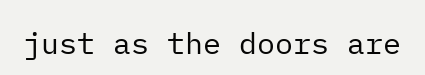just as the doors are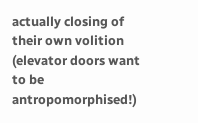actually closing of their own volition (elevator doors want to be antropomorphised!)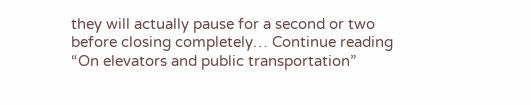they will actually pause for a second or two before closing completely… Continue reading “On elevators and public transportation”